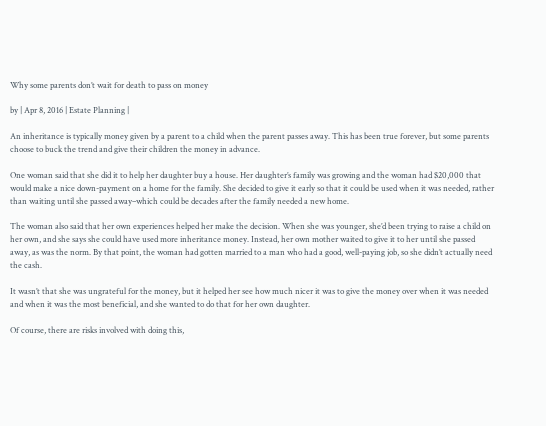Why some parents don’t wait for death to pass on money

by | Apr 8, 2016 | Estate Planning |

An inheritance is typically money given by a parent to a child when the parent passes away. This has been true forever, but some parents choose to buck the trend and give their children the money in advance.

One woman said that she did it to help her daughter buy a house. Her daughter’s family was growing and the woman had $20,000 that would make a nice down-payment on a home for the family. She decided to give it early so that it could be used when it was needed, rather than waiting until she passed away–which could be decades after the family needed a new home.

The woman also said that her own experiences helped her make the decision. When she was younger, she’d been trying to raise a child on her own, and she says she could have used more inheritance money. Instead, her own mother waited to give it to her until she passed away, as was the norm. By that point, the woman had gotten married to a man who had a good, well-paying job, so she didn’t actually need the cash.

It wasn’t that she was ungrateful for the money, but it helped her see how much nicer it was to give the money over when it was needed and when it was the most beneficial, and she wanted to do that for her own daughter.

Of course, there are risks involved with doing this,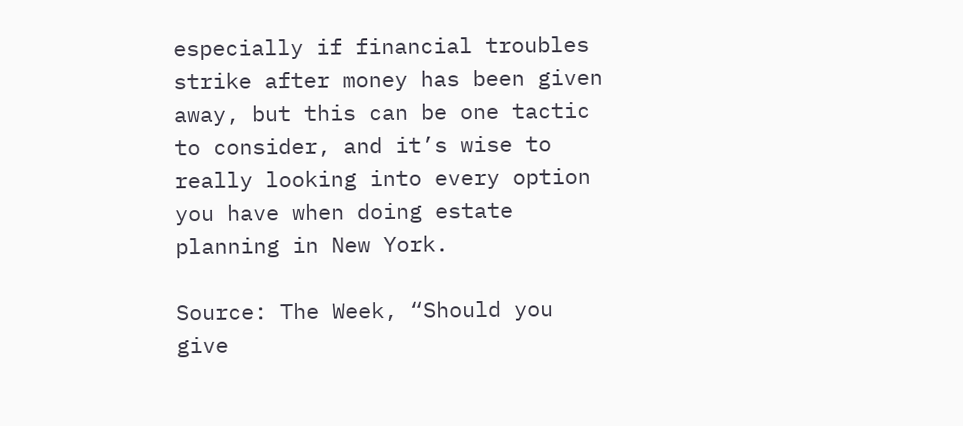especially if financial troubles strike after money has been given away, but this can be one tactic to consider, and it’s wise to really looking into every option you have when doing estate planning in New York.

Source: The Week, “Should you give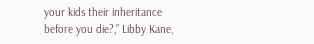your kids their inheritance before you die?,” Libby Kane,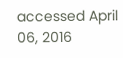accessed April 06, 2016